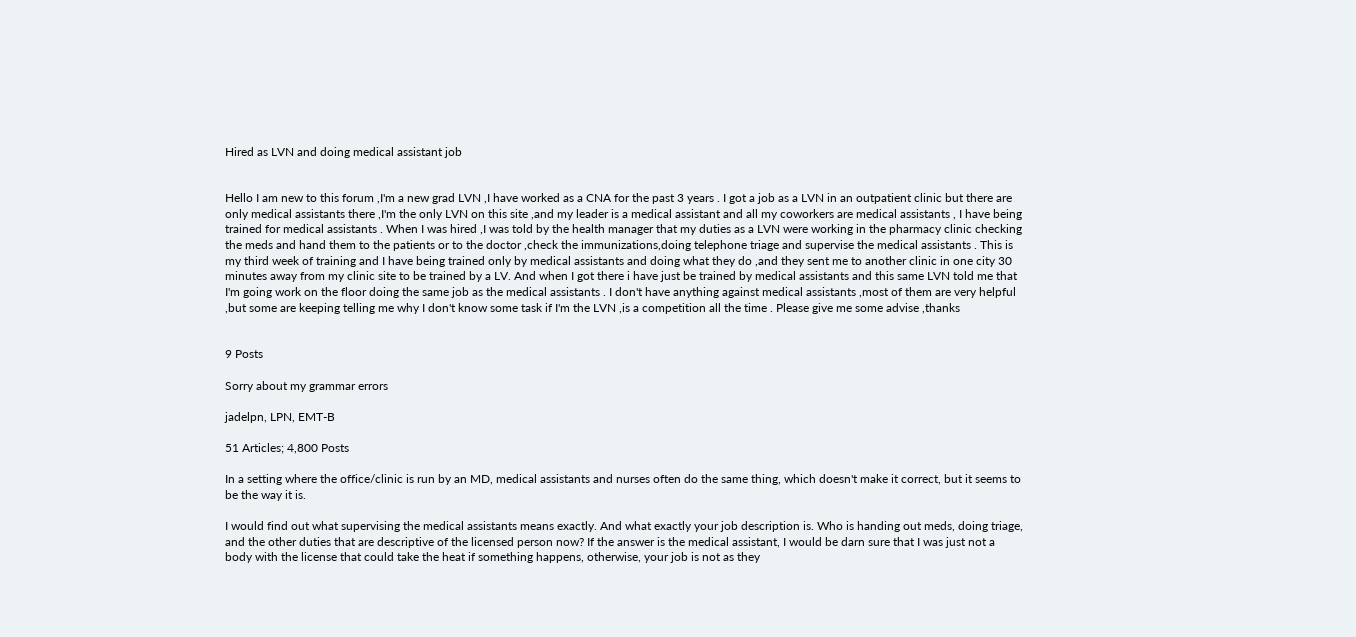Hired as LVN and doing medical assistant job


Hello I am new to this forum ,I'm a new grad LVN ,I have worked as a CNA for the past 3 years . I got a job as a LVN in an outpatient clinic but there are only medical assistants there ,I'm the only LVN on this site ,and my leader is a medical assistant and all my coworkers are medical assistants , I have being trained for medical assistants . When I was hired ,I was told by the health manager that my duties as a LVN were working in the pharmacy clinic checking the meds and hand them to the patients or to the doctor ,check the immunizations,doing telephone triage and supervise the medical assistants . This is my third week of training and I have being trained only by medical assistants and doing what they do ,and they sent me to another clinic in one city 30 minutes away from my clinic site to be trained by a LV. And when I got there i have just be trained by medical assistants and this same LVN told me that I'm going work on the floor doing the same job as the medical assistants . I don't have anything against medical assistants ,most of them are very helpful ,but some are keeping telling me why I don't know some task if I'm the LVN ,is a competition all the time . Please give me some advise ,thanks


9 Posts

Sorry about my grammar errors

jadelpn, LPN, EMT-B

51 Articles; 4,800 Posts

In a setting where the office/clinic is run by an MD, medical assistants and nurses often do the same thing, which doesn't make it correct, but it seems to be the way it is.

I would find out what supervising the medical assistants means exactly. And what exactly your job description is. Who is handing out meds, doing triage, and the other duties that are descriptive of the licensed person now? If the answer is the medical assistant, I would be darn sure that I was just not a body with the license that could take the heat if something happens, otherwise, your job is not as they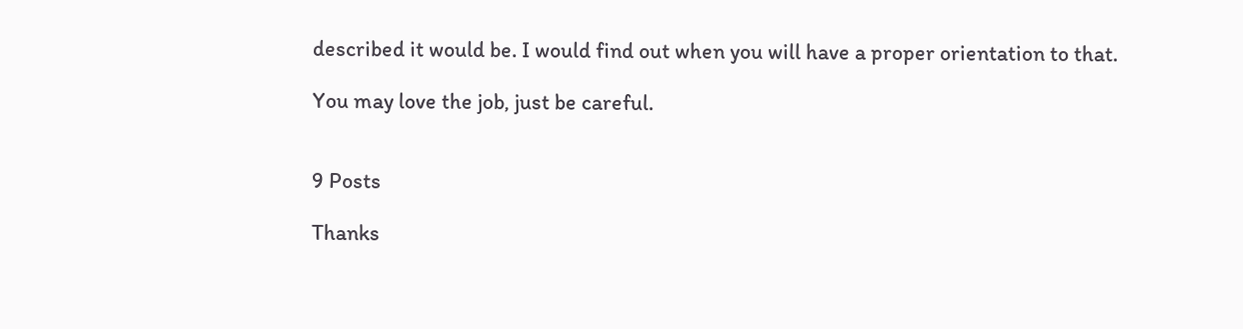described it would be. I would find out when you will have a proper orientation to that.

You may love the job, just be careful.


9 Posts

Thanks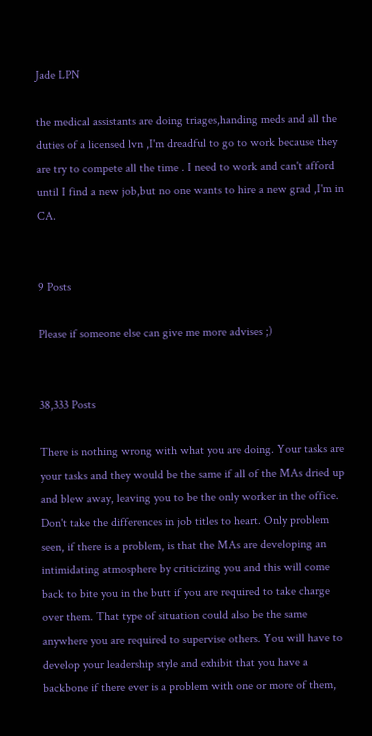Jade LPN

the medical assistants are doing triages,handing meds and all the duties of a licensed lvn ,I'm dreadful to go to work because they are try to compete all the time . I need to work and can't afford until I find a new job,but no one wants to hire a new grad ,I'm in CA.


9 Posts

Please if someone else can give me more advises ;)


38,333 Posts

There is nothing wrong with what you are doing. Your tasks are your tasks and they would be the same if all of the MAs dried up and blew away, leaving you to be the only worker in the office. Don't take the differences in job titles to heart. Only problem seen, if there is a problem, is that the MAs are developing an intimidating atmosphere by criticizing you and this will come back to bite you in the butt if you are required to take charge over them. That type of situation could also be the same anywhere you are required to supervise others. You will have to develop your leadership style and exhibit that you have a backbone if there ever is a problem with one or more of them,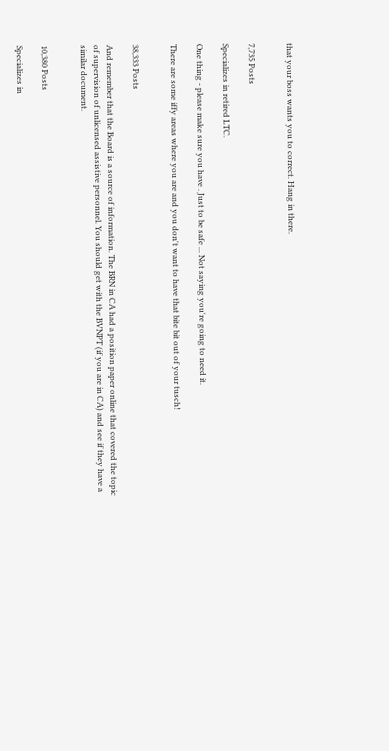that your boss wants you to correct. Hang in there.


7,735 Posts

Specializes in retired LTC.

One thing - please make sure you have . Just to be safe ... Not saying you're going to need it.

There are some iffy areas where you are and you don't want to have that bite bit out of your tusch!


38,333 Posts

And remember that the Board is a source of information. The BRN in CA had a position paper online that covered the topic of supervision of unlicensed assistive personnel. You should get with the BVNPT (if you are in CA) and see if they have a similar document.


10,380 Posts

Specializes in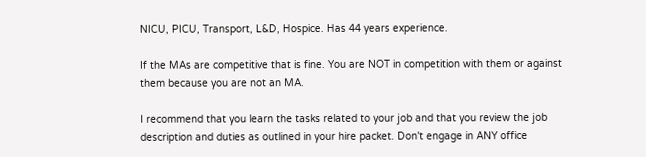NICU, PICU, Transport, L&D, Hospice. Has 44 years experience.

If the MAs are competitive that is fine. You are NOT in competition with them or against them because you are not an MA.

I recommend that you learn the tasks related to your job and that you review the job description and duties as outlined in your hire packet. Don't engage in ANY office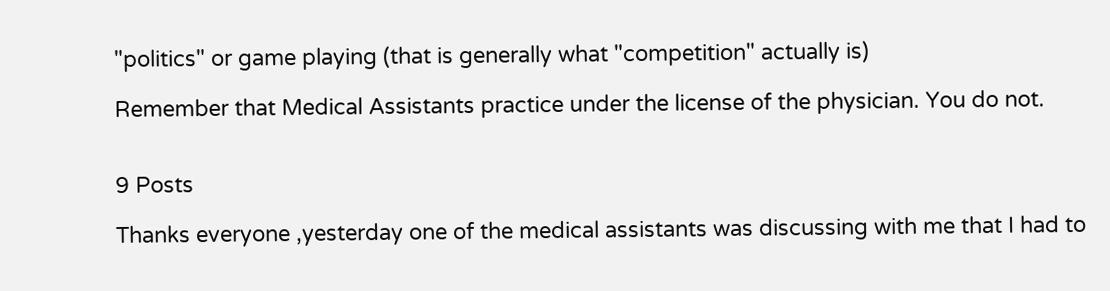"politics" or game playing (that is generally what "competition" actually is)

Remember that Medical Assistants practice under the license of the physician. You do not.


9 Posts

Thanks everyone ,yesterday one of the medical assistants was discussing with me that I had to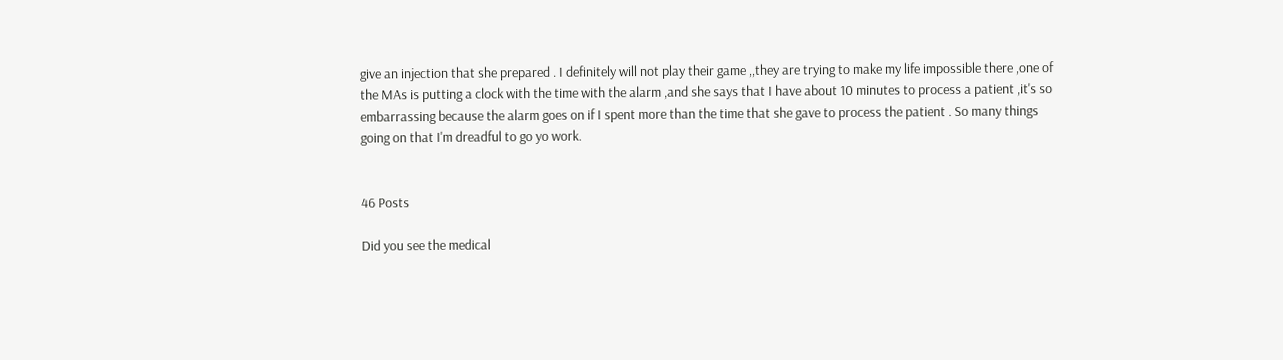give an injection that she prepared . I definitely will not play their game ,,they are trying to make my life impossible there ,one of the MAs is putting a clock with the time with the alarm ,and she says that I have about 10 minutes to process a patient ,it's so embarrassing because the alarm goes on if I spent more than the time that she gave to process the patient . So many things going on that I'm dreadful to go yo work.


46 Posts

Did you see the medical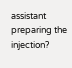assistant preparing the injection?